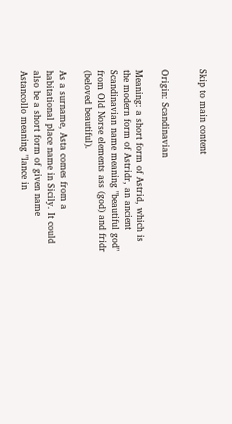Skip to main content


Origin: Scandinavian

Meaning: a short form of Astrid, which is the modern form of Astridr, an ancient Scandinavian name meaning "beautiful god" from Old Norse elements ass (god) and fridr (beloved beautiful).

As a surname, Asta comes from a habitational place name in Sicily. It could also be a short form of given name Astancollo meaning "lance in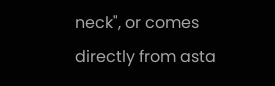neck", or comes directly from asta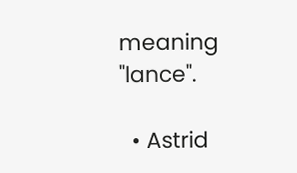meaning "lance".

  • Astrid